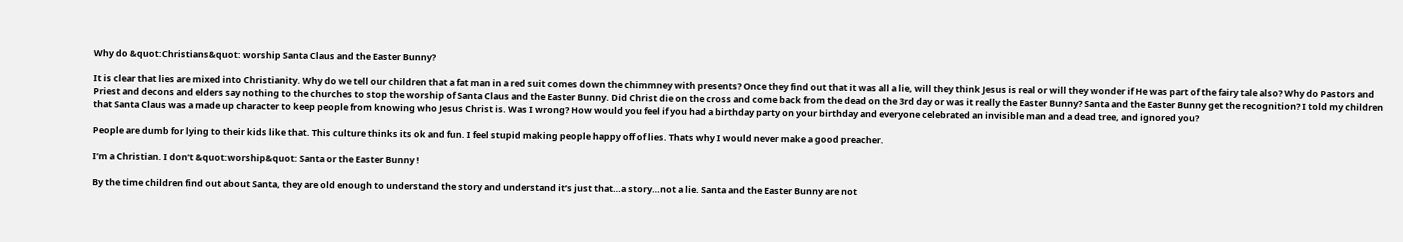Why do &quot:Christians&quot: worship Santa Claus and the Easter Bunny?

It is clear that lies are mixed into Christianity. Why do we tell our children that a fat man in a red suit comes down the chimmney with presents? Once they find out that it was all a lie, will they think Jesus is real or will they wonder if He was part of the fairy tale also? Why do Pastors and Priest and decons and elders say nothing to the churches to stop the worship of Santa Claus and the Easter Bunny. Did Christ die on the cross and come back from the dead on the 3rd day or was it really the Easter Bunny? Santa and the Easter Bunny get the recognition? I told my children that Santa Claus was a made up character to keep people from knowing who Jesus Christ is. Was I wrong? How would you feel if you had a birthday party on your birthday and everyone celebrated an invisible man and a dead tree, and ignored you?

People are dumb for lying to their kids like that. This culture thinks its ok and fun. I feel stupid making people happy off of lies. Thats why I would never make a good preacher.

I’m a Christian. I don’t &quot:worship&quot: Santa or the Easter Bunny !

By the time children find out about Santa, they are old enough to understand the story and understand it’s just that…a story…not a lie. Santa and the Easter Bunny are not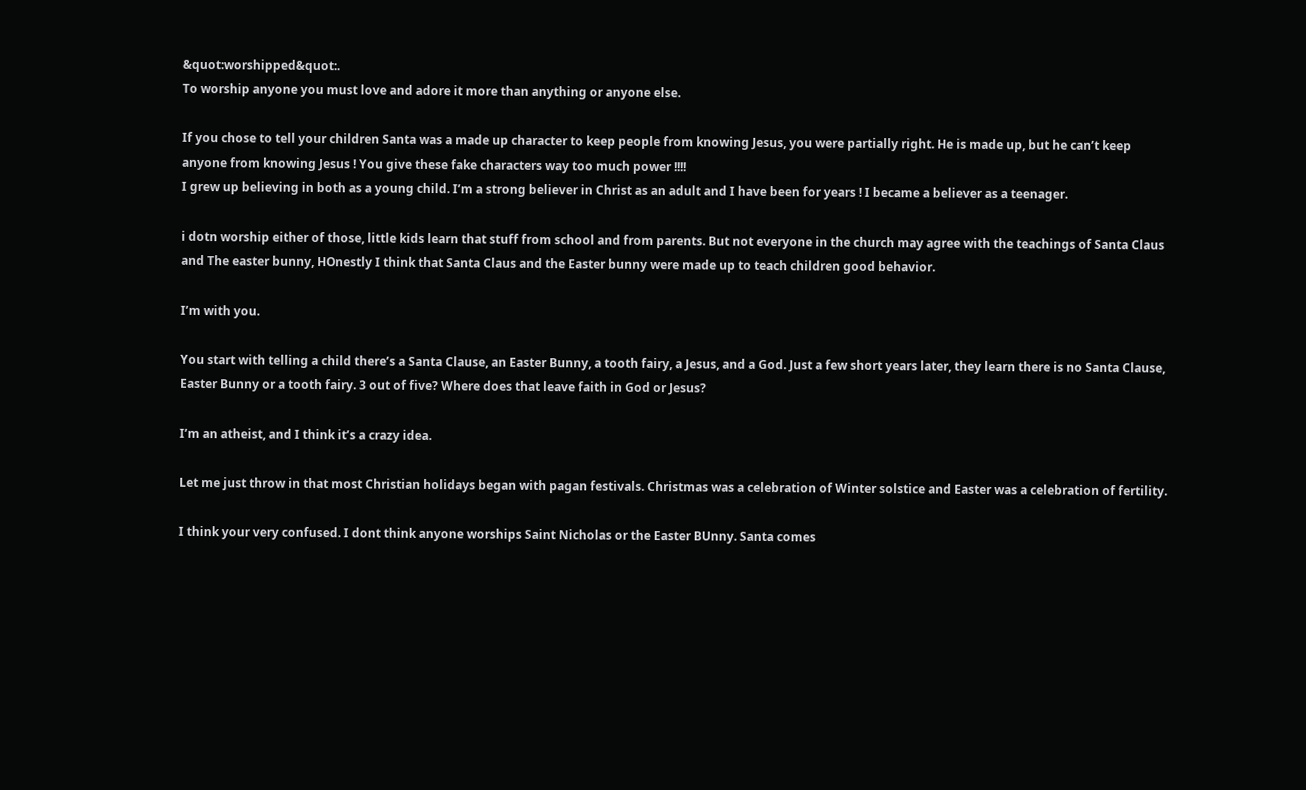&quot:worshipped&quot:.
To worship anyone you must love and adore it more than anything or anyone else.

If you chose to tell your children Santa was a made up character to keep people from knowing Jesus, you were partially right. He is made up, but he can’t keep anyone from knowing Jesus ! You give these fake characters way too much power !!!!
I grew up believing in both as a young child. I’m a strong believer in Christ as an adult and I have been for years ! I became a believer as a teenager.

i dotn worship either of those, little kids learn that stuff from school and from parents. But not everyone in the church may agree with the teachings of Santa Claus and The easter bunny, HOnestly I think that Santa Claus and the Easter bunny were made up to teach children good behavior.

I’m with you.

You start with telling a child there’s a Santa Clause, an Easter Bunny, a tooth fairy, a Jesus, and a God. Just a few short years later, they learn there is no Santa Clause, Easter Bunny or a tooth fairy. 3 out of five? Where does that leave faith in God or Jesus?

I’m an atheist, and I think it’s a crazy idea.

Let me just throw in that most Christian holidays began with pagan festivals. Christmas was a celebration of Winter solstice and Easter was a celebration of fertility.

I think your very confused. I dont think anyone worships Saint Nicholas or the Easter BUnny. Santa comes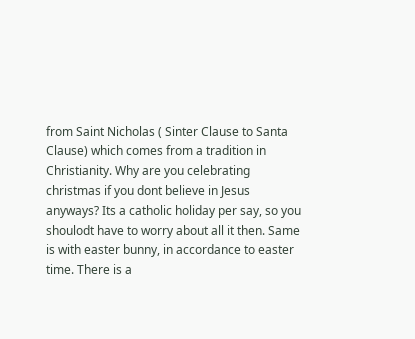from Saint Nicholas ( Sinter Clause to Santa Clause) which comes from a tradition in Christianity. Why are you celebrating christmas if you dont believe in Jesus anyways? Its a catholic holiday per say, so you shoulodt have to worry about all it then. Same is with easter bunny, in accordance to easter time. There is a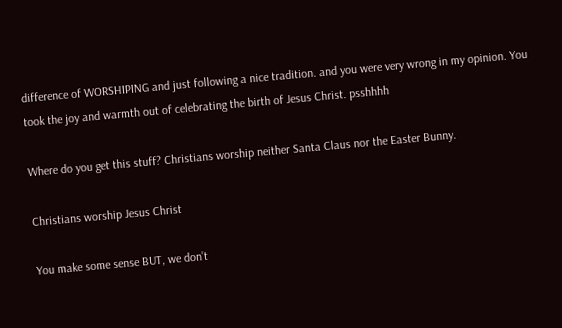difference of WORSHIPING and just following a nice tradition. and you were very wrong in my opinion. You took the joy and warmth out of celebrating the birth of Jesus Christ. psshhhh

Where do you get this stuff? Christians worship neither Santa Claus nor the Easter Bunny.

Christians worship Jesus Christ

You make some sense BUT, we don’t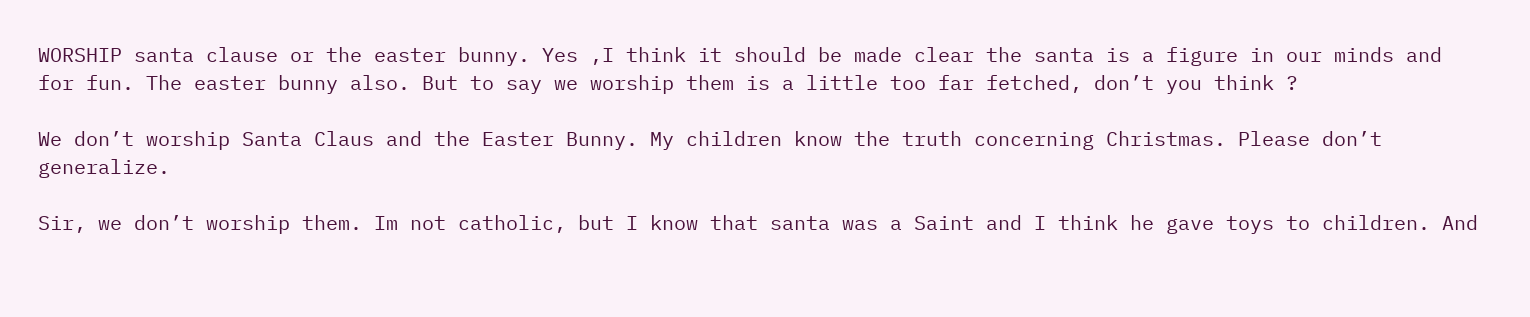WORSHIP santa clause or the easter bunny. Yes ,I think it should be made clear the santa is a figure in our minds and for fun. The easter bunny also. But to say we worship them is a little too far fetched, don’t you think ?

We don’t worship Santa Claus and the Easter Bunny. My children know the truth concerning Christmas. Please don’t generalize.

Sir, we don’t worship them. Im not catholic, but I know that santa was a Saint and I think he gave toys to children. And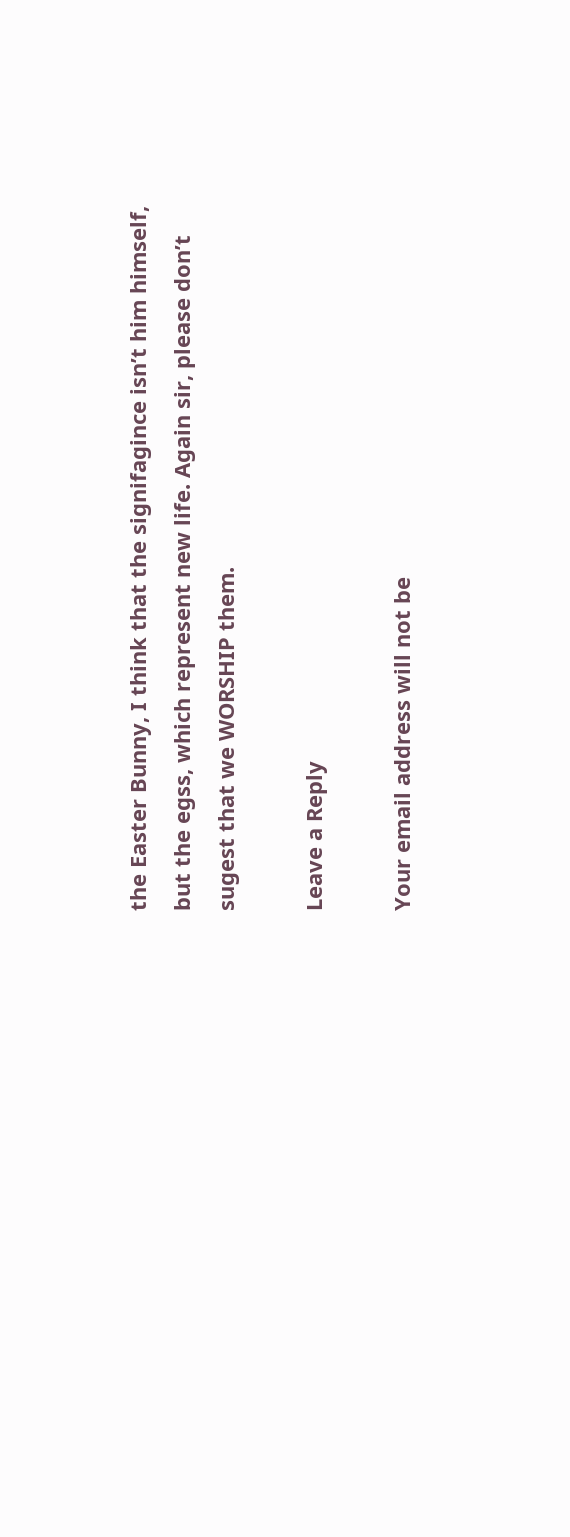the Easter Bunny, I think that the signifagince isn’t him himself, but the egss, which represent new life. Again sir, please don’t sugest that we WORSHIP them.

Leave a Reply

Your email address will not be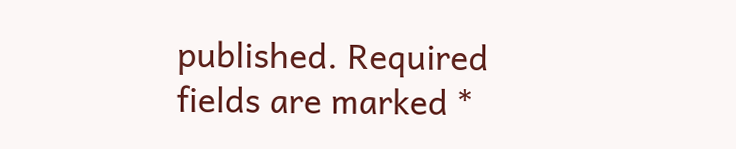published. Required fields are marked *